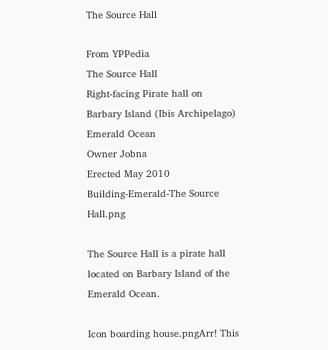The Source Hall

From YPPedia
The Source Hall
Right-facing Pirate hall on
Barbary Island (Ibis Archipelago)
Emerald Ocean
Owner Jobna
Erected May 2010
Building-Emerald-The Source Hall.png

The Source Hall is a pirate hall located on Barbary Island of the Emerald Ocean.

Icon boarding house.pngArr! This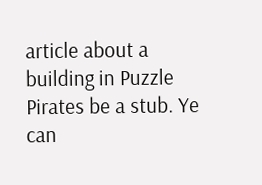article about a building in Puzzle Pirates be a stub. Ye can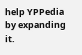help YPPedia by expanding it.